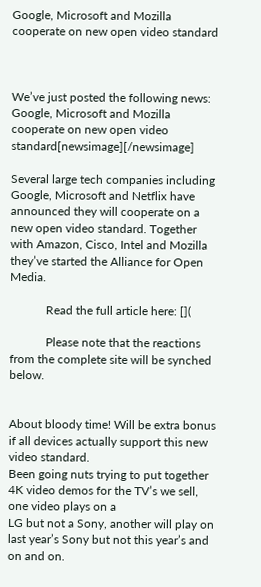Google, Microsoft and Mozilla cooperate on new open video standard



We’ve just posted the following news: Google, Microsoft and Mozilla cooperate on new open video standard[newsimage][/newsimage]

Several large tech companies including Google, Microsoft and Netflix have announced they will cooperate on a new open video standard. Together with Amazon, Cisco, Intel and Mozilla they’ve started the Alliance for Open Media.

            Read the full article here: [](

            Please note that the reactions from the complete site will be synched below.


About bloody time! Will be extra bonus if all devices actually support this new video standard.
Been going nuts trying to put together 4K video demos for the TV’s we sell, one video plays on a
LG but not a Sony, another will play on last year’s Sony but not this year’s and on and on.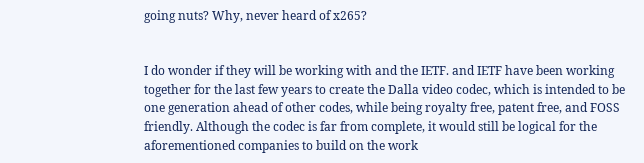going nuts? Why, never heard of x265?


I do wonder if they will be working with and the IETF. and IETF have been working together for the last few years to create the Dalla video codec, which is intended to be one generation ahead of other codes, while being royalty free, patent free, and FOSS friendly. Although the codec is far from complete, it would still be logical for the aforementioned companies to build on the work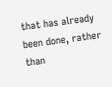that has already been done, rather than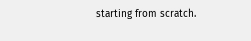starting from scratch.